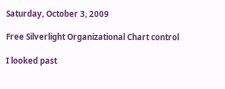Saturday, October 3, 2009

Free Silverlight Organizational Chart control

I looked past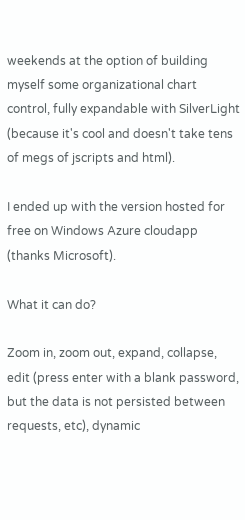weekends at the option of building myself some organizational chart control, fully expandable with SilverLight (because it's cool and doesn't take tens of megs of jscripts and html).

I ended up with the version hosted for free on Windows Azure cloudapp (thanks Microsoft).

What it can do?

Zoom in, zoom out, expand, collapse, edit (press enter with a blank password, but the data is not persisted between requests, etc), dynamic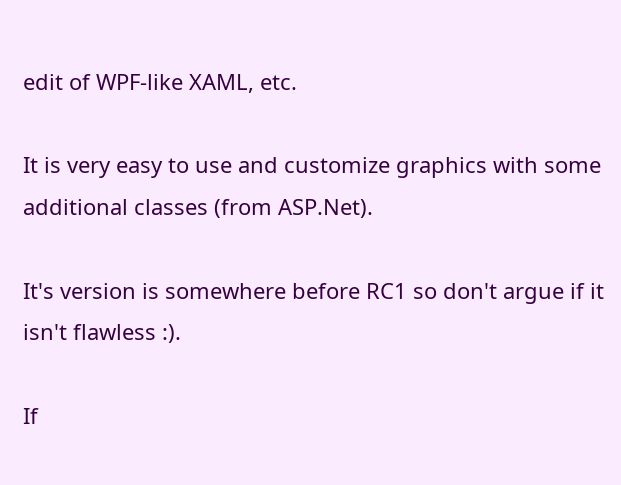edit of WPF-like XAML, etc.

It is very easy to use and customize graphics with some additional classes (from ASP.Net).

It's version is somewhere before RC1 so don't argue if it isn't flawless :).

If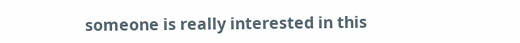someone is really interested in this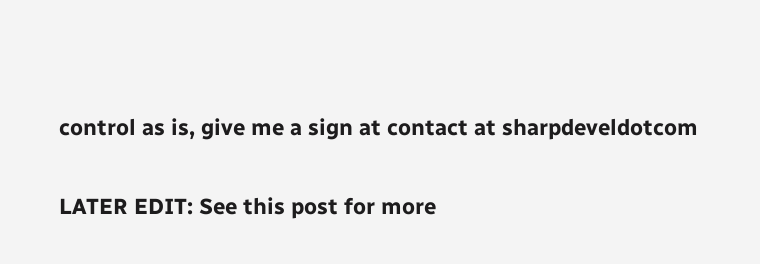control as is, give me a sign at contact at sharpdeveldotcom

LATER EDIT: See this post for more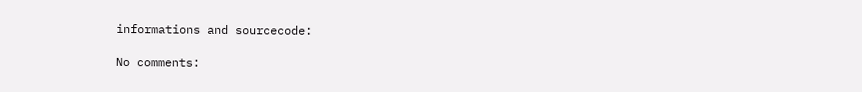informations and sourcecode:

No comments: